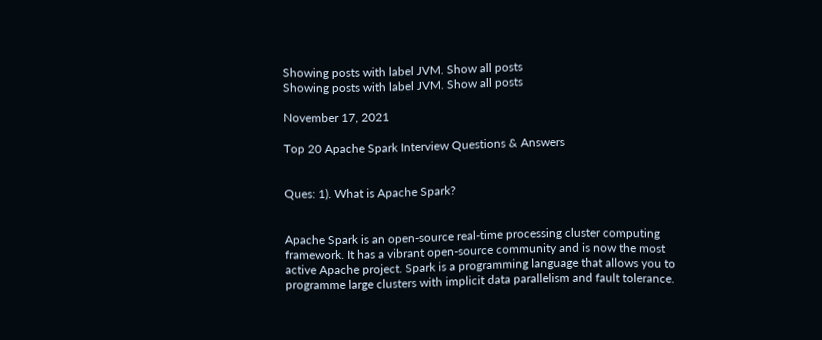Showing posts with label JVM. Show all posts
Showing posts with label JVM. Show all posts

November 17, 2021

Top 20 Apache Spark Interview Questions & Answers


Ques: 1). What is Apache Spark?


Apache Spark is an open-source real-time processing cluster computing framework. It has a vibrant open-source community and is now the most active Apache project. Spark is a programming language that allows you to programme large clusters with implicit data parallelism and fault tolerance.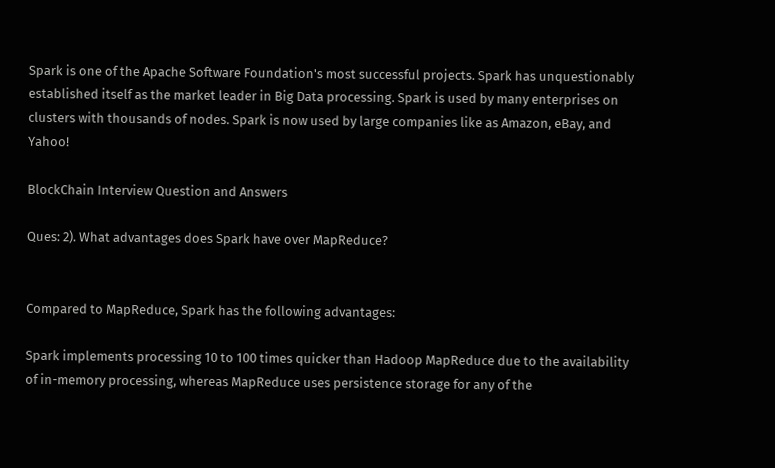Spark is one of the Apache Software Foundation's most successful projects. Spark has unquestionably established itself as the market leader in Big Data processing. Spark is used by many enterprises on clusters with thousands of nodes. Spark is now used by large companies like as Amazon, eBay, and Yahoo!

BlockChain Interview Question and Answers

Ques: 2). What advantages does Spark have over MapReduce?


Compared to MapReduce, Spark has the following advantages:

Spark implements processing 10 to 100 times quicker than Hadoop MapReduce due to the availability of in-memory processing, whereas MapReduce uses persistence storage for any of the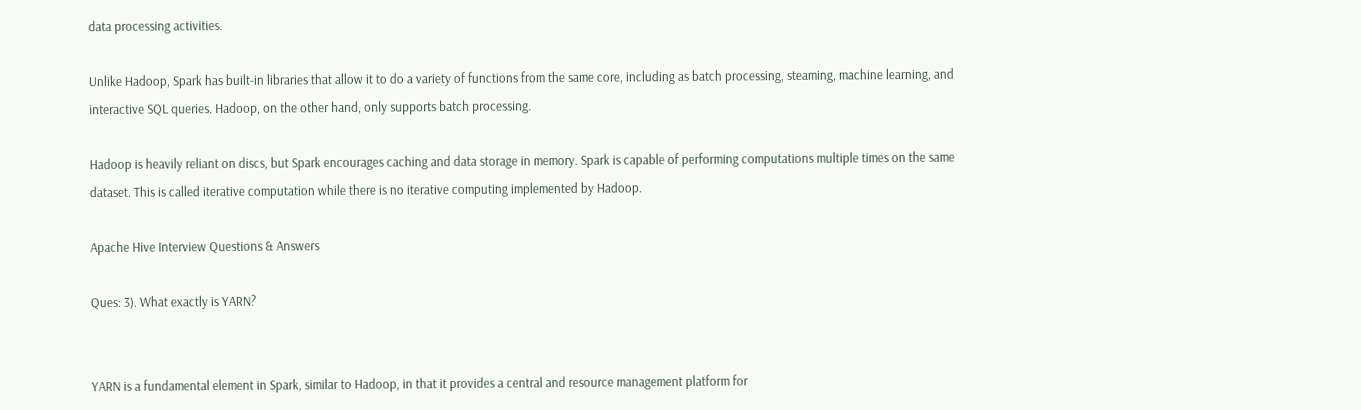data processing activities.

Unlike Hadoop, Spark has built-in libraries that allow it to do a variety of functions from the same core, including as batch processing, steaming, machine learning, and interactive SQL queries. Hadoop, on the other hand, only supports batch processing.

Hadoop is heavily reliant on discs, but Spark encourages caching and data storage in memory. Spark is capable of performing computations multiple times on the same dataset. This is called iterative computation while there is no iterative computing implemented by Hadoop.

Apache Hive Interview Questions & Answers

Ques: 3). What exactly is YARN?


YARN is a fundamental element in Spark, similar to Hadoop, in that it provides a central and resource management platform for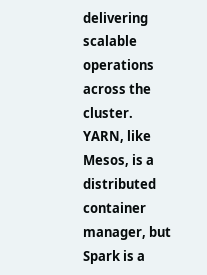delivering scalable operations across the cluster. YARN, like Mesos, is a distributed container manager, but Spark is a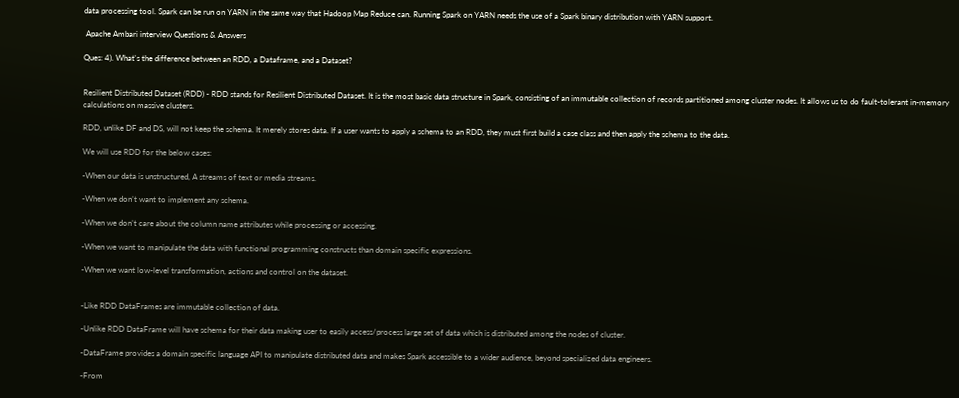data processing tool. Spark can be run on YARN in the same way that Hadoop Map Reduce can. Running Spark on YARN needs the use of a Spark binary distribution with YARN support.

 Apache Ambari interview Questions & Answers

Ques: 4). What's the difference between an RDD, a Dataframe, and a Dataset?


Resilient Distributed Dataset (RDD) - RDD stands for Resilient Distributed Dataset. It is the most basic data structure in Spark, consisting of an immutable collection of records partitioned among cluster nodes. It allows us to do fault-tolerant in-memory calculations on massive clusters.

RDD, unlike DF and DS, will not keep the schema. It merely stores data. If a user wants to apply a schema to an RDD, they must first build a case class and then apply the schema to the data.

We will use RDD for the below cases:

-When our data is unstructured, A streams of text or media streams.

-When we don’t want to implement any schema.

-When we don’t care about the column name attributes while processing or accessing.

-When we want to manipulate the data with functional programming constructs than domain specific expressions.

-When we want low-level transformation, actions and control on the dataset.


-Like RDD DataFrames are immutable collection of data.

-Unlike RDD DataFrame will have schema for their data making user to easily access/process large set of data which is distributed among the nodes of cluster.

-DataFrame provides a domain specific language API to manipulate distributed data and makes Spark accessible to a wider audience, beyond specialized data engineers.

-From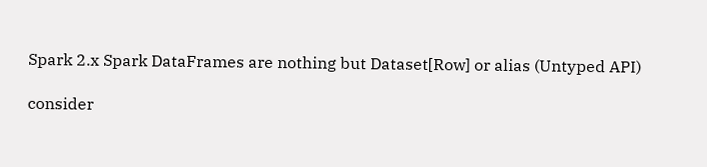Spark 2.x Spark DataFrames are nothing but Dataset[Row] or alias (Untyped API)

consider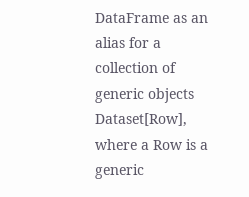DataFrame as an alias for a collection of generic objects Dataset[Row], where a Row is a generic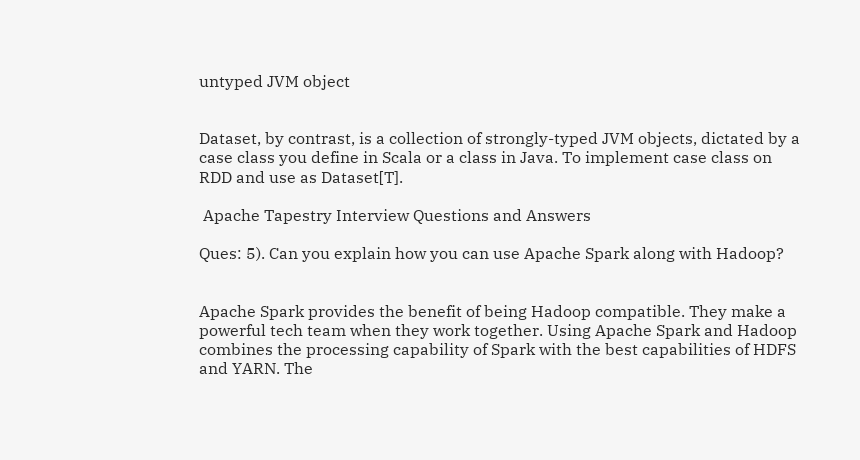untyped JVM object


Dataset, by contrast, is a collection of strongly-typed JVM objects, dictated by a case class you define in Scala or a class in Java. To implement case class on RDD and use as Dataset[T].

 Apache Tapestry Interview Questions and Answers

Ques: 5). Can you explain how you can use Apache Spark along with Hadoop?


Apache Spark provides the benefit of being Hadoop compatible. They make a powerful tech team when they work together. Using Apache Spark and Hadoop combines the processing capability of Spark with the best capabilities of HDFS and YARN. The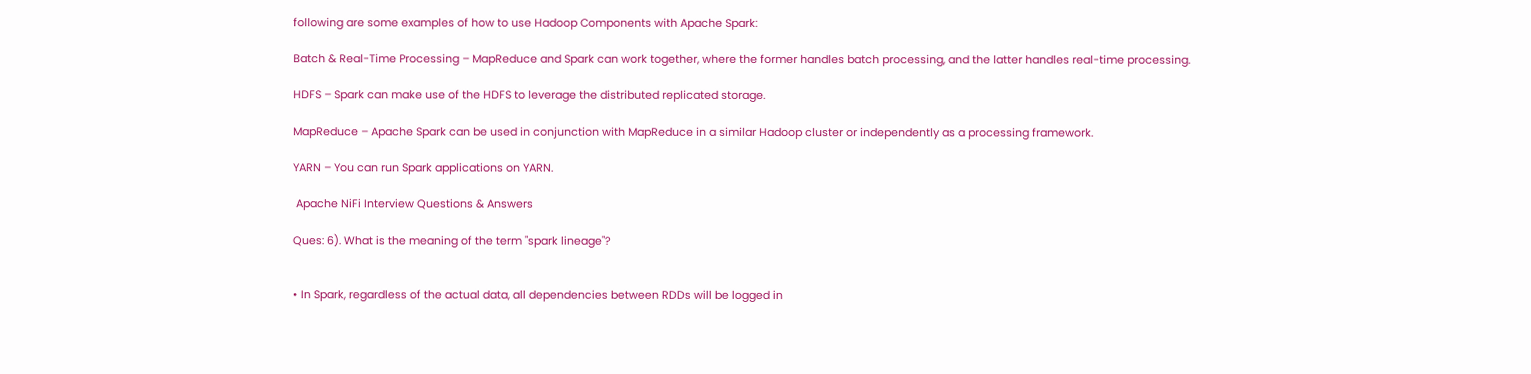following are some examples of how to use Hadoop Components with Apache Spark:

Batch & Real-Time Processing – MapReduce and Spark can work together, where the former handles batch processing, and the latter handles real-time processing.

HDFS – Spark can make use of the HDFS to leverage the distributed replicated storage.

MapReduce – Apache Spark can be used in conjunction with MapReduce in a similar Hadoop cluster or independently as a processing framework.

YARN – You can run Spark applications on YARN.

 Apache NiFi Interview Questions & Answers

Ques: 6). What is the meaning of the term "spark lineage"?


• In Spark, regardless of the actual data, all dependencies between RDDs will be logged in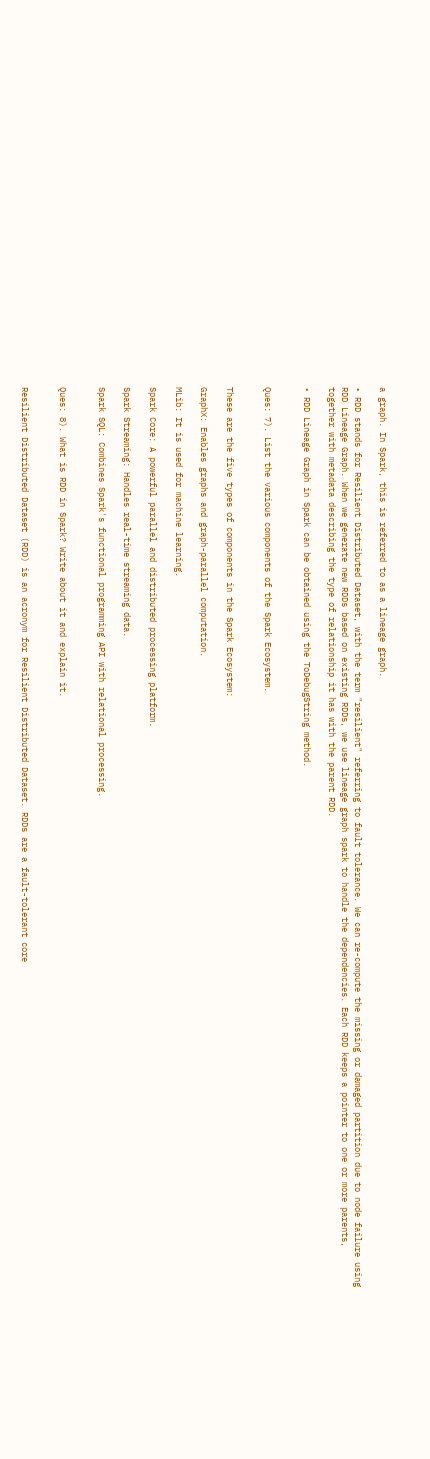a graph. In Spark, this is referred to as a lineage graph.

• RDD stands for Resilient Distributed Dataset, with the term "resilient" referring to fault tolerance. We can re-compute the missing or damaged partition due to node failure using RDD Lineage Graph. When we generate new RDDs based on existing RDDs, we use lineage graph spark to handle the dependencies. Each RDD keeps a pointer to one or more parents, together with metadata describing the type of relationship it has with the parent RDD.

• RDD Lineage Graph in Spark can be obtained using the ToDebugString method.


Ques: 7). List the various components of the Spark Ecosystem.


These are the five types of components in the Spark Ecosystem:

GraphX: Enables graphs and graph-parallel computation.

MLib: It is used for machine learning.

Spark Core: A powerful parallel and distributed processing platform.

Spark Streaming: Handles real-time streaming data.

Spark SQL: Combines Spark's functional programming API with relational processing.


Ques: 8). What is RDD in Spark? Write about it and explain it.


Resilient Distributed Dataset (RDD) is an acronym for Resilient Distributed Dataset. RDDs are a fault-tolerant core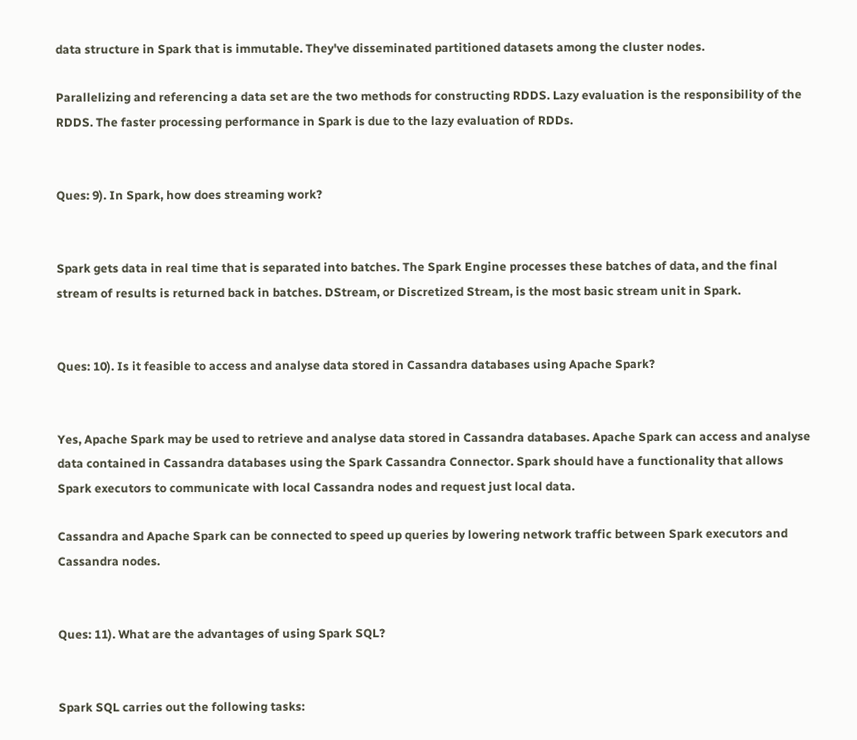data structure in Spark that is immutable. They've disseminated partitioned datasets among the cluster nodes.

Parallelizing and referencing a data set are the two methods for constructing RDDS. Lazy evaluation is the responsibility of the RDDS. The faster processing performance in Spark is due to the lazy evaluation of RDDs.


Ques: 9). In Spark, how does streaming work?


Spark gets data in real time that is separated into batches. The Spark Engine processes these batches of data, and the final stream of results is returned back in batches. DStream, or Discretized Stream, is the most basic stream unit in Spark.


Ques: 10). Is it feasible to access and analyse data stored in Cassandra databases using Apache Spark?


Yes, Apache Spark may be used to retrieve and analyse data stored in Cassandra databases. Apache Spark can access and analyse data contained in Cassandra databases using the Spark Cassandra Connector. Spark should have a functionality that allows Spark executors to communicate with local Cassandra nodes and request just local data.

Cassandra and Apache Spark can be connected to speed up queries by lowering network traffic between Spark executors and Cassandra nodes.


Ques: 11). What are the advantages of using Spark SQL?


Spark SQL carries out the following tasks: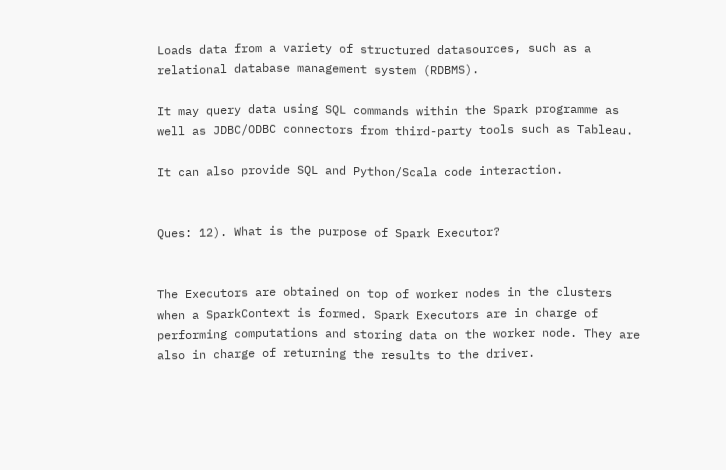Loads data from a variety of structured datasources, such as a relational database management system (RDBMS).

It may query data using SQL commands within the Spark programme as well as JDBC/ODBC connectors from third-party tools such as Tableau.

It can also provide SQL and Python/Scala code interaction.


Ques: 12). What is the purpose of Spark Executor?


The Executors are obtained on top of worker nodes in the clusters when a SparkContext is formed. Spark Executors are in charge of performing computations and storing data on the worker node. They are also in charge of returning the results to the driver.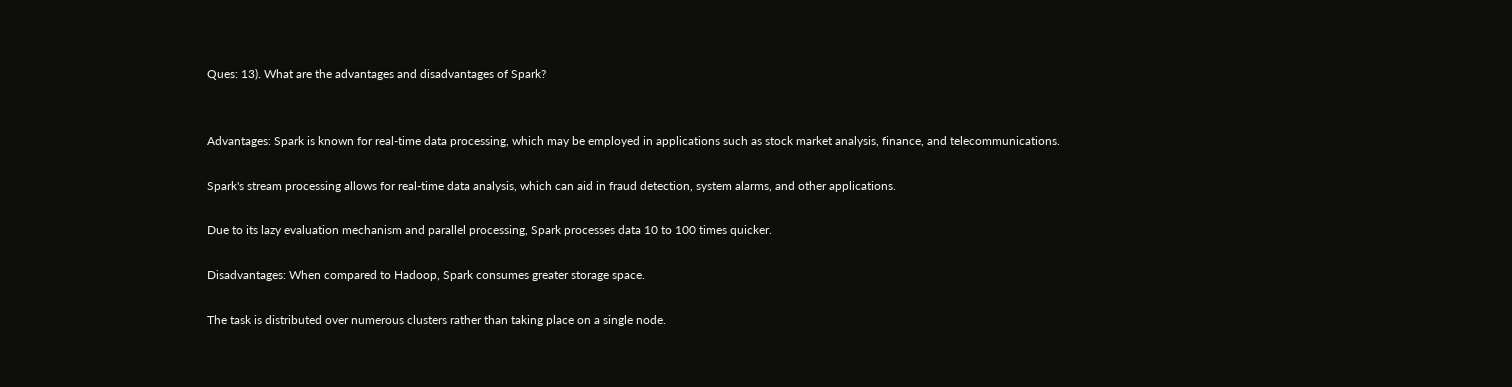Ques: 13). What are the advantages and disadvantages of Spark?


Advantages: Spark is known for real-time data processing, which may be employed in applications such as stock market analysis, finance, and telecommunications.

Spark's stream processing allows for real-time data analysis, which can aid in fraud detection, system alarms, and other applications.

Due to its lazy evaluation mechanism and parallel processing, Spark processes data 10 to 100 times quicker.

Disadvantages: When compared to Hadoop, Spark consumes greater storage space.

The task is distributed over numerous clusters rather than taking place on a single node.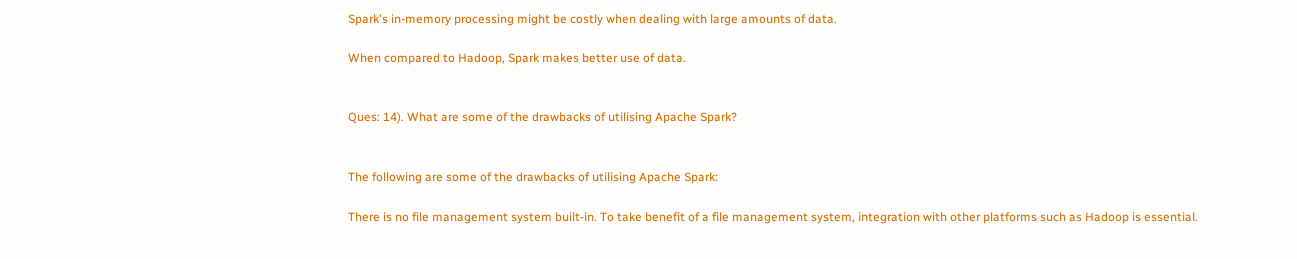Spark's in-memory processing might be costly when dealing with large amounts of data.

When compared to Hadoop, Spark makes better use of data.


Ques: 14). What are some of the drawbacks of utilising Apache Spark?


The following are some of the drawbacks of utilising Apache Spark:

There is no file management system built-in. To take benefit of a file management system, integration with other platforms such as Hadoop is essential.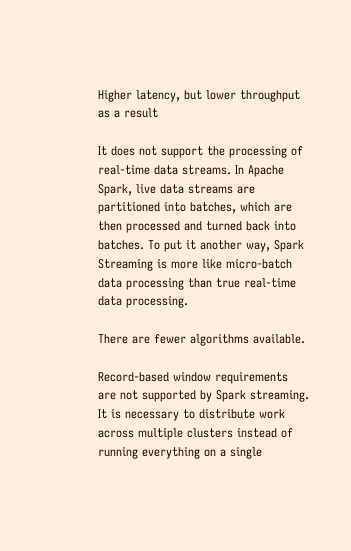Higher latency, but lower throughput as a result

It does not support the processing of real-time data streams. In Apache Spark, live data streams are partitioned into batches, which are then processed and turned back into batches. To put it another way, Spark Streaming is more like micro-batch data processing than true real-time data processing.

There are fewer algorithms available.

Record-based window requirements are not supported by Spark streaming. It is necessary to distribute work across multiple clusters instead of running everything on a single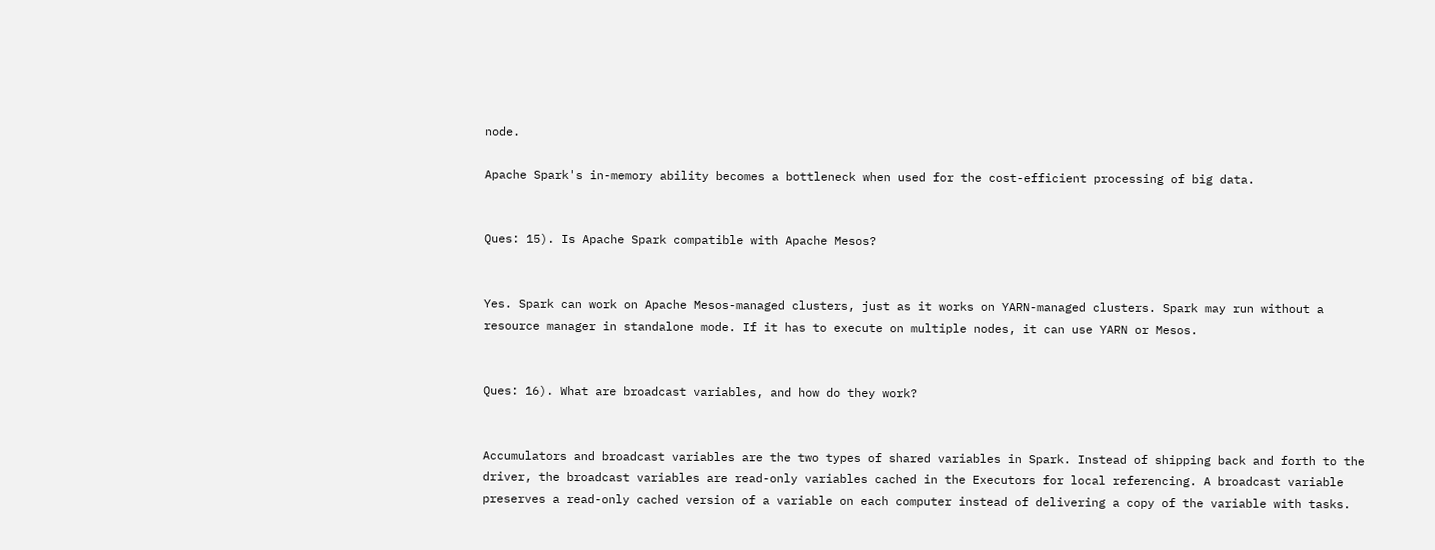node.

Apache Spark's in-memory ability becomes a bottleneck when used for the cost-efficient processing of big data.


Ques: 15). Is Apache Spark compatible with Apache Mesos?


Yes. Spark can work on Apache Mesos-managed clusters, just as it works on YARN-managed clusters. Spark may run without a resource manager in standalone mode. If it has to execute on multiple nodes, it can use YARN or Mesos.


Ques: 16). What are broadcast variables, and how do they work?


Accumulators and broadcast variables are the two types of shared variables in Spark. Instead of shipping back and forth to the driver, the broadcast variables are read-only variables cached in the Executors for local referencing. A broadcast variable preserves a read-only cached version of a variable on each computer instead of delivering a copy of the variable with tasks.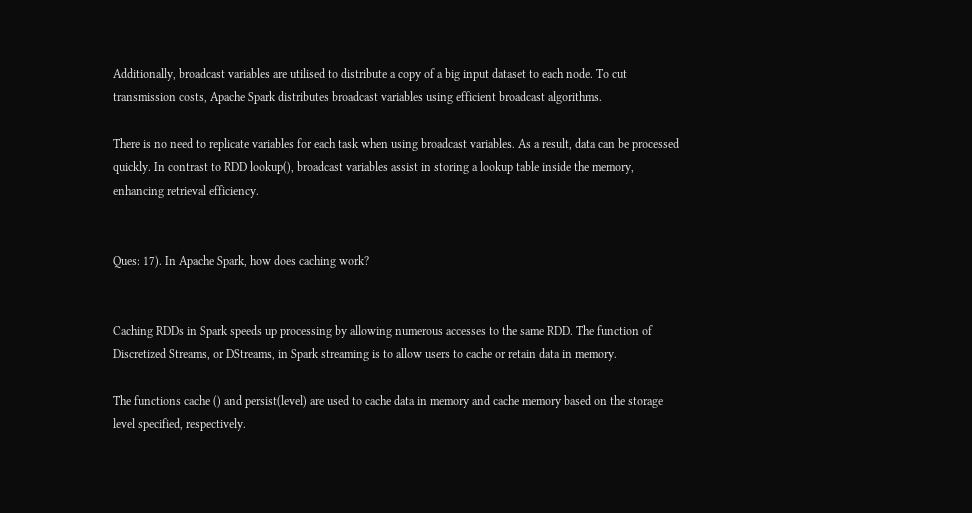Additionally, broadcast variables are utilised to distribute a copy of a big input dataset to each node. To cut transmission costs, Apache Spark distributes broadcast variables using efficient broadcast algorithms.

There is no need to replicate variables for each task when using broadcast variables. As a result, data can be processed quickly. In contrast to RDD lookup(), broadcast variables assist in storing a lookup table inside the memory, enhancing retrieval efficiency.


Ques: 17). In Apache Spark, how does caching work?


Caching RDDs in Spark speeds up processing by allowing numerous accesses to the same RDD. The function of Discretized Streams, or DStreams, in Spark streaming is to allow users to cache or retain data in memory.

The functions cache () and persist(level) are used to cache data in memory and cache memory based on the storage level specified, respectively.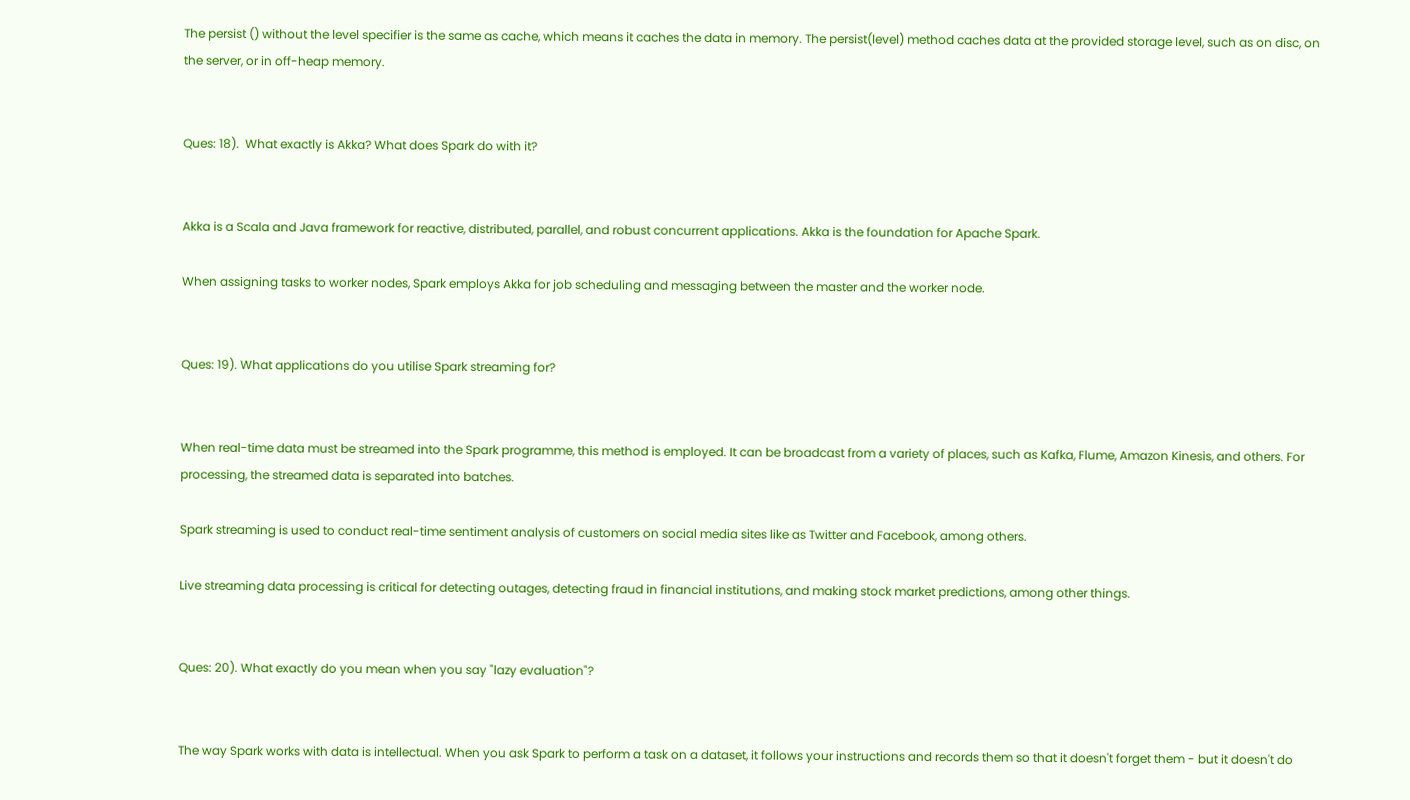The persist () without the level specifier is the same as cache, which means it caches the data in memory. The persist(level) method caches data at the provided storage level, such as on disc, on the server, or in off-heap memory.


Ques: 18).  What exactly is Akka? What does Spark do with it?


Akka is a Scala and Java framework for reactive, distributed, parallel, and robust concurrent applications. Akka is the foundation for Apache Spark.

When assigning tasks to worker nodes, Spark employs Akka for job scheduling and messaging between the master and the worker node.


Ques: 19). What applications do you utilise Spark streaming for?


When real-time data must be streamed into the Spark programme, this method is employed. It can be broadcast from a variety of places, such as Kafka, Flume, Amazon Kinesis, and others. For processing, the streamed data is separated into batches.

Spark streaming is used to conduct real-time sentiment analysis of customers on social media sites like as Twitter and Facebook, among others.

Live streaming data processing is critical for detecting outages, detecting fraud in financial institutions, and making stock market predictions, among other things.


Ques: 20). What exactly do you mean when you say "lazy evaluation"?


The way Spark works with data is intellectual. When you ask Spark to perform a task on a dataset, it follows your instructions and records them so that it doesn't forget them - but it doesn't do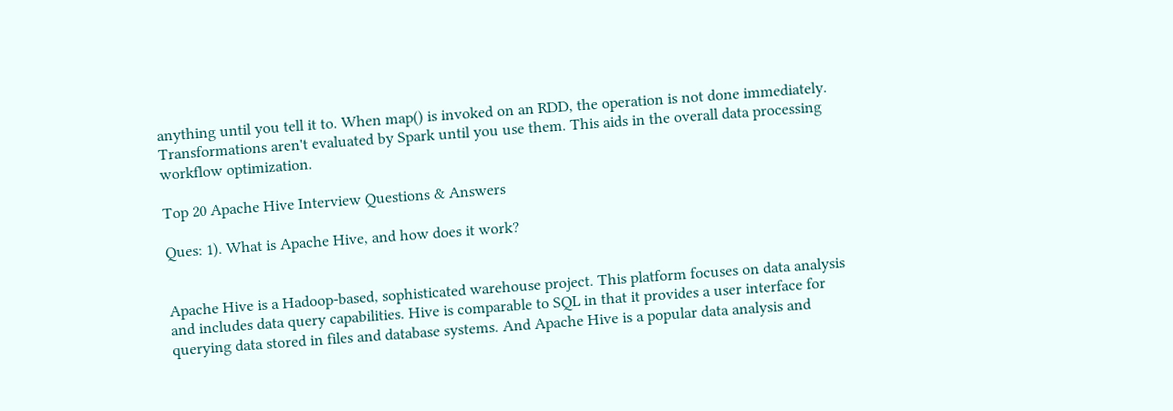anything until you tell it to. When map() is invoked on an RDD, the operation is not done immediately. Transformations aren't evaluated by Spark until you use them. This aids in the overall data processing workflow optimization.

Top 20 Apache Hive Interview Questions & Answers

Ques: 1). What is Apache Hive, and how does it work?


Apache Hive is a Hadoop-based, sophisticated warehouse project. This platform focuses on data analysis and includes data query capabilities. Hive is comparable to SQL in that it provides a user interface for querying data stored in files and database systems. And Apache Hive is a popular data analysis and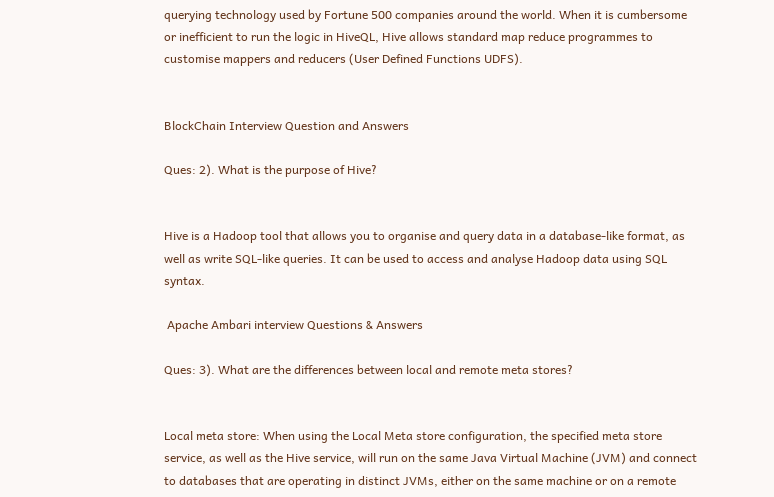querying technology used by Fortune 500 companies around the world. When it is cumbersome or inefficient to run the logic in HiveQL, Hive allows standard map reduce programmes to customise mappers and reducers (User Defined Functions UDFS).


BlockChain Interview Question and Answers

Ques: 2). What is the purpose of Hive?


Hive is a Hadoop tool that allows you to organise and query data in a database-like format, as well as write SQL-like queries. It can be used to access and analyse Hadoop data using SQL syntax.

 Apache Ambari interview Questions & Answers

Ques: 3). What are the differences between local and remote meta stores?


Local meta store: When using the Local Meta store configuration, the specified meta store service, as well as the Hive service, will run on the same Java Virtual Machine (JVM) and connect to databases that are operating in distinct JVMs, either on the same machine or on a remote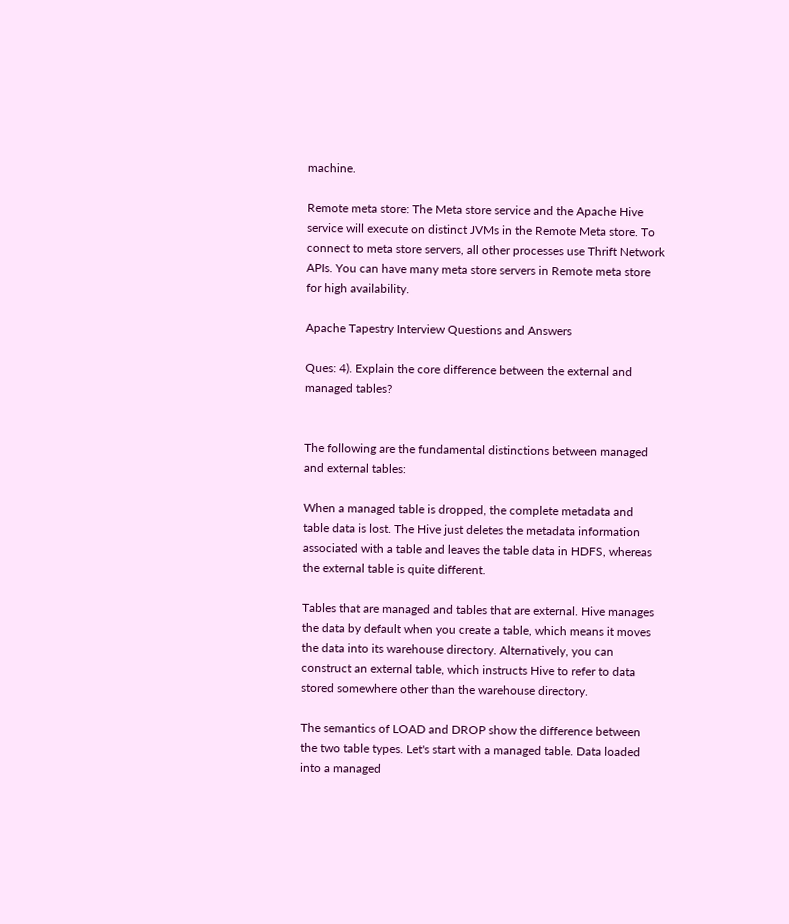machine.

Remote meta store: The Meta store service and the Apache Hive service will execute on distinct JVMs in the Remote Meta store. To connect to meta store servers, all other processes use Thrift Network APIs. You can have many meta store servers in Remote meta store for high availability.

Apache Tapestry Interview Questions and Answers

Ques: 4). Explain the core difference between the external and managed tables?


The following are the fundamental distinctions between managed and external tables:

When a managed table is dropped, the complete metadata and table data is lost. The Hive just deletes the metadata information associated with a table and leaves the table data in HDFS, whereas the external table is quite different.

Tables that are managed and tables that are external. Hive manages the data by default when you create a table, which means it moves the data into its warehouse directory. Alternatively, you can construct an external table, which instructs Hive to refer to data stored somewhere other than the warehouse directory.

The semantics of LOAD and DROP show the difference between the two table types. Let's start with a managed table. Data loaded into a managed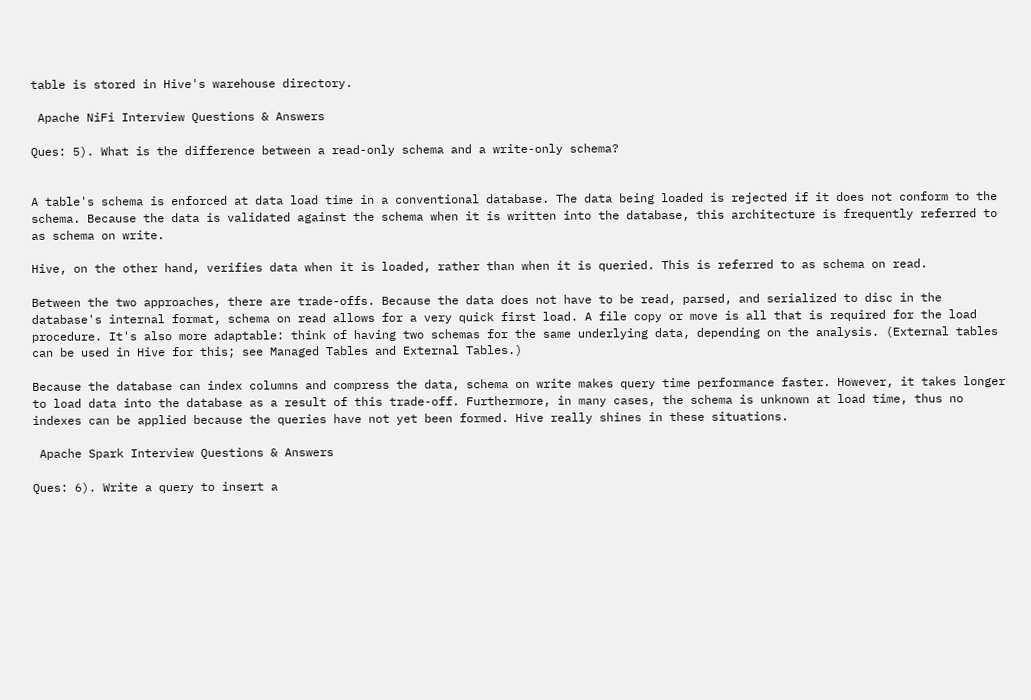table is stored in Hive's warehouse directory.

 Apache NiFi Interview Questions & Answers

Ques: 5). What is the difference between a read-only schema and a write-only schema?


A table's schema is enforced at data load time in a conventional database. The data being loaded is rejected if it does not conform to the schema. Because the data is validated against the schema when it is written into the database, this architecture is frequently referred to as schema on write.

Hive, on the other hand, verifies data when it is loaded, rather than when it is queried. This is referred to as schema on read.

Between the two approaches, there are trade-offs. Because the data does not have to be read, parsed, and serialized to disc in the database's internal format, schema on read allows for a very quick first load. A file copy or move is all that is required for the load procedure. It's also more adaptable: think of having two schemas for the same underlying data, depending on the analysis. (External tables can be used in Hive for this; see Managed Tables and External Tables.)

Because the database can index columns and compress the data, schema on write makes query time performance faster. However, it takes longer to load data into the database as a result of this trade-off. Furthermore, in many cases, the schema is unknown at load time, thus no indexes can be applied because the queries have not yet been formed. Hive really shines in these situations.

 Apache Spark Interview Questions & Answers

Ques: 6). Write a query to insert a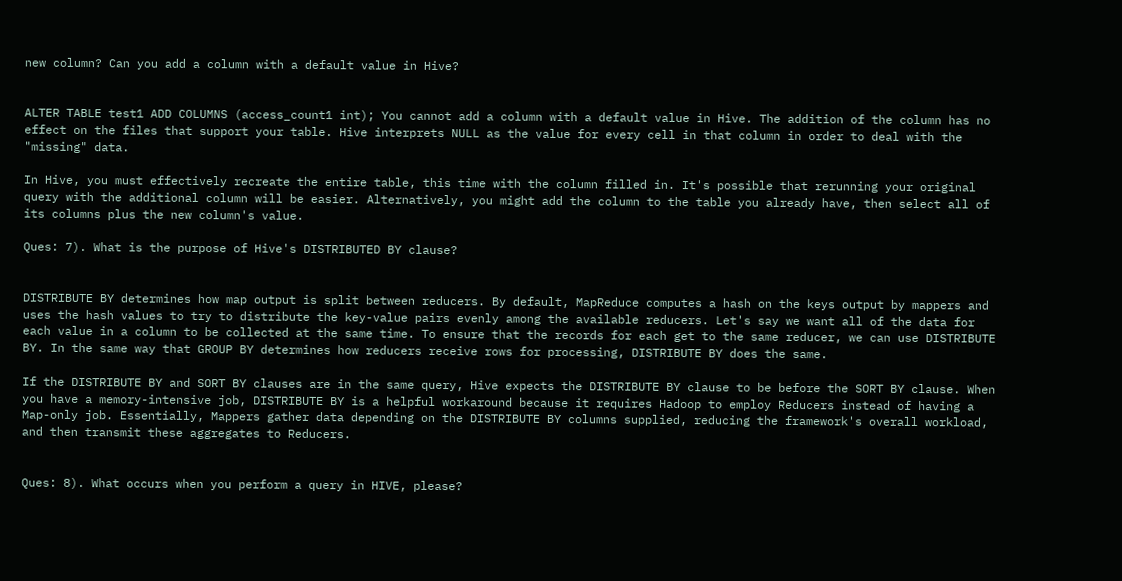new column? Can you add a column with a default value in Hive?


ALTER TABLE test1 ADD COLUMNS (access_count1 int); You cannot add a column with a default value in Hive. The addition of the column has no effect on the files that support your table. Hive interprets NULL as the value for every cell in that column in order to deal with the "missing" data.

In Hive, you must effectively recreate the entire table, this time with the column filled in. It's possible that rerunning your original query with the additional column will be easier. Alternatively, you might add the column to the table you already have, then select all of its columns plus the new column's value.

Ques: 7). What is the purpose of Hive's DISTRIBUTED BY clause?


DISTRIBUTE BY determines how map output is split between reducers. By default, MapReduce computes a hash on the keys output by mappers and uses the hash values to try to distribute the key-value pairs evenly among the available reducers. Let's say we want all of the data for each value in a column to be collected at the same time. To ensure that the records for each get to the same reducer, we can use DISTRIBUTE BY. In the same way that GROUP BY determines how reducers receive rows for processing, DISTRIBUTE BY does the same.

If the DISTRIBUTE BY and SORT BY clauses are in the same query, Hive expects the DISTRIBUTE BY clause to be before the SORT BY clause. When you have a memory-intensive job, DISTRIBUTE BY is a helpful workaround because it requires Hadoop to employ Reducers instead of having a Map-only job. Essentially, Mappers gather data depending on the DISTRIBUTE BY columns supplied, reducing the framework's overall workload, and then transmit these aggregates to Reducers.


Ques: 8). What occurs when you perform a query in HIVE, please?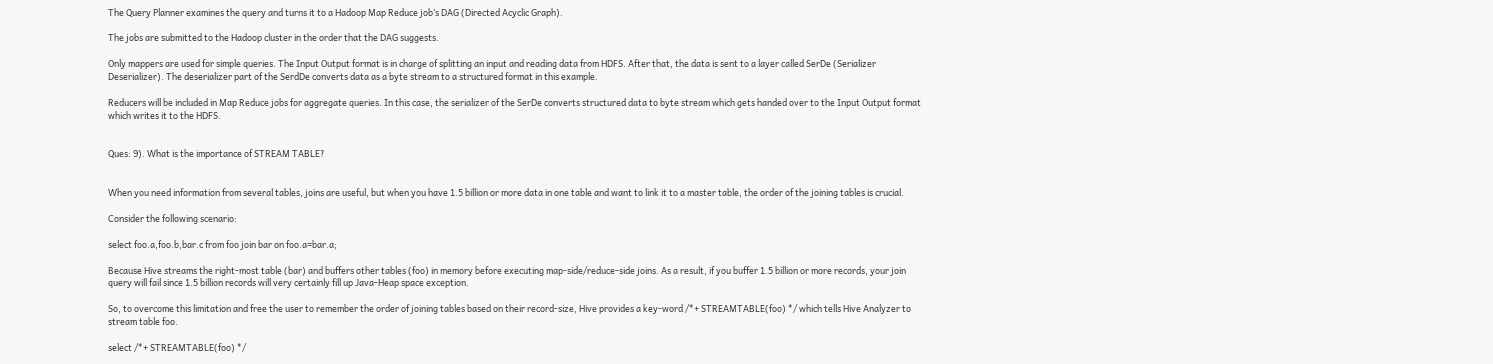The Query Planner examines the query and turns it to a Hadoop Map Reduce job’s DAG (Directed Acyclic Graph).

The jobs are submitted to the Hadoop cluster in the order that the DAG suggests.

Only mappers are used for simple queries. The Input Output format is in charge of splitting an input and reading data from HDFS. After that, the data is sent to a layer called SerDe (Serializer Deserializer). The deserializer part of the SerdDe converts data as a byte stream to a structured format in this example.

Reducers will be included in Map Reduce jobs for aggregate queries. In this case, the serializer of the SerDe converts structured data to byte stream which gets handed over to the Input Output format which writes it to the HDFS.


Ques: 9). What is the importance of STREAM TABLE?


When you need information from several tables, joins are useful, but when you have 1.5 billion or more data in one table and want to link it to a master table, the order of the joining tables is crucial.

Consider the following scenario:

select foo.a,foo.b,bar.c from foo join bar on foo.a=bar.a;

Because Hive streams the right-most table (bar) and buffers other tables (foo) in memory before executing map-side/reduce-side joins. As a result, if you buffer 1.5 billion or more records, your join query will fail since 1.5 billion records will very certainly fill up Java-Heap space exception.

So, to overcome this limitation and free the user to remember the order of joining tables based on their record-size, Hive provides a key-word /*+ STREAMTABLE(foo) */ which tells Hive Analyzer to stream table foo.

select /*+ STREAMTABLE(foo) */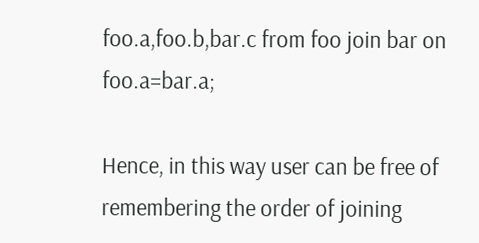foo.a,foo.b,bar.c from foo join bar on foo.a=bar.a;

Hence, in this way user can be free of remembering the order of joining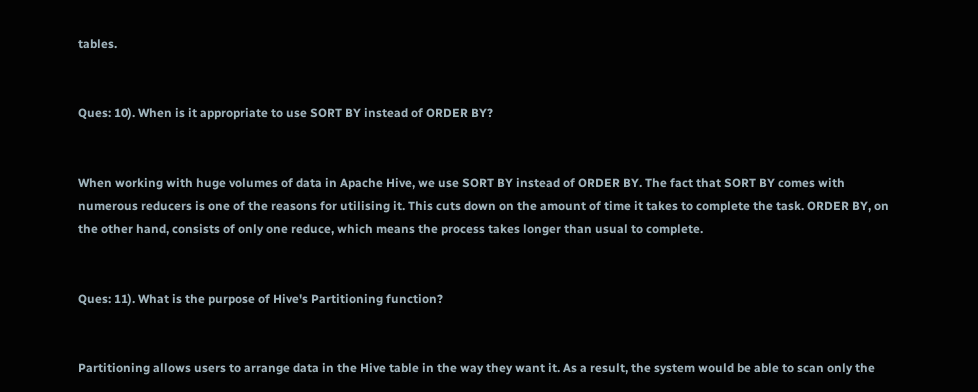tables.


Ques: 10). When is it appropriate to use SORT BY instead of ORDER BY?


When working with huge volumes of data in Apache Hive, we use SORT BY instead of ORDER BY. The fact that SORT BY comes with numerous reducers is one of the reasons for utilising it. This cuts down on the amount of time it takes to complete the task. ORDER BY, on the other hand, consists of only one reduce, which means the process takes longer than usual to complete.


Ques: 11). What is the purpose of Hive's Partitioning function?


Partitioning allows users to arrange data in the Hive table in the way they want it. As a result, the system would be able to scan only the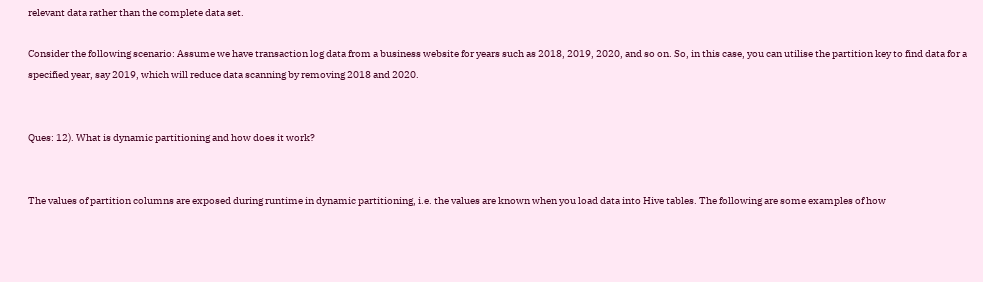relevant data rather than the complete data set.

Consider the following scenario: Assume we have transaction log data from a business website for years such as 2018, 2019, 2020, and so on. So, in this case, you can utilise the partition key to find data for a specified year, say 2019, which will reduce data scanning by removing 2018 and 2020.


Ques: 12). What is dynamic partitioning and how does it work?


The values of partition columns are exposed during runtime in dynamic partitioning, i.e. the values are known when you load data into Hive tables. The following are some examples of how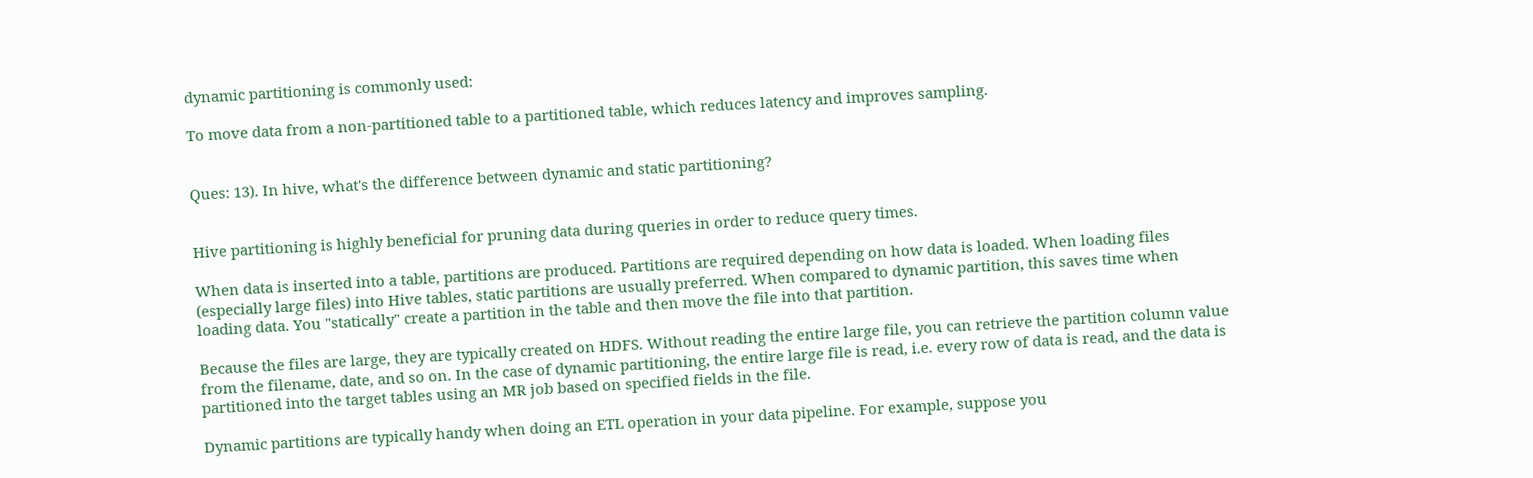dynamic partitioning is commonly used:

To move data from a non-partitioned table to a partitioned table, which reduces latency and improves sampling.


Ques: 13). In hive, what's the difference between dynamic and static partitioning?


Hive partitioning is highly beneficial for pruning data during queries in order to reduce query times.

When data is inserted into a table, partitions are produced. Partitions are required depending on how data is loaded. When loading files (especially large files) into Hive tables, static partitions are usually preferred. When compared to dynamic partition, this saves time when loading data. You "statically" create a partition in the table and then move the file into that partition.

Because the files are large, they are typically created on HDFS. Without reading the entire large file, you can retrieve the partition column value from the filename, date, and so on. In the case of dynamic partitioning, the entire large file is read, i.e. every row of data is read, and the data is partitioned into the target tables using an MR job based on specified fields in the file.

Dynamic partitions are typically handy when doing an ETL operation in your data pipeline. For example, suppose you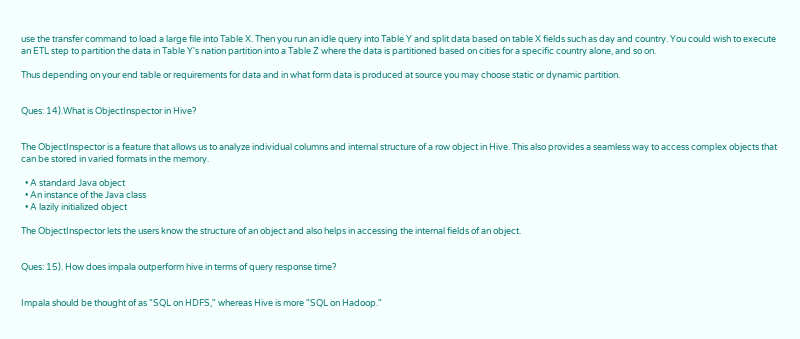use the transfer command to load a large file into Table X. Then you run an idle query into Table Y and split data based on table X fields such as day and country. You could wish to execute an ETL step to partition the data in Table Y's nation partition into a Table Z where the data is partitioned based on cities for a specific country alone, and so on.

Thus depending on your end table or requirements for data and in what form data is produced at source you may choose static or dynamic partition.


Ques: 14).What is ObjectInspector in Hive?


The ObjectInspector is a feature that allows us to analyze individual columns and internal structure of a row object in Hive. This also provides a seamless way to access complex objects that can be stored in varied formats in the memory.

  • A standard Java object
  • An instance of the Java class
  • A lazily initialized object

The ObjectInspector lets the users know the structure of an object and also helps in accessing the internal fields of an object.


Ques: 15). How does impala outperform hive in terms of query response time?


Impala should be thought of as "SQL on HDFS," whereas Hive is more "SQL on Hadoop."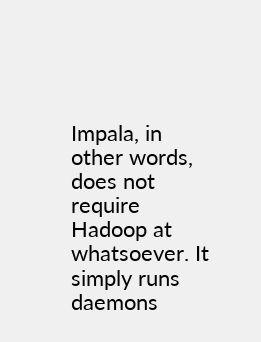Impala, in other words, does not require Hadoop at whatsoever. It simply runs daemons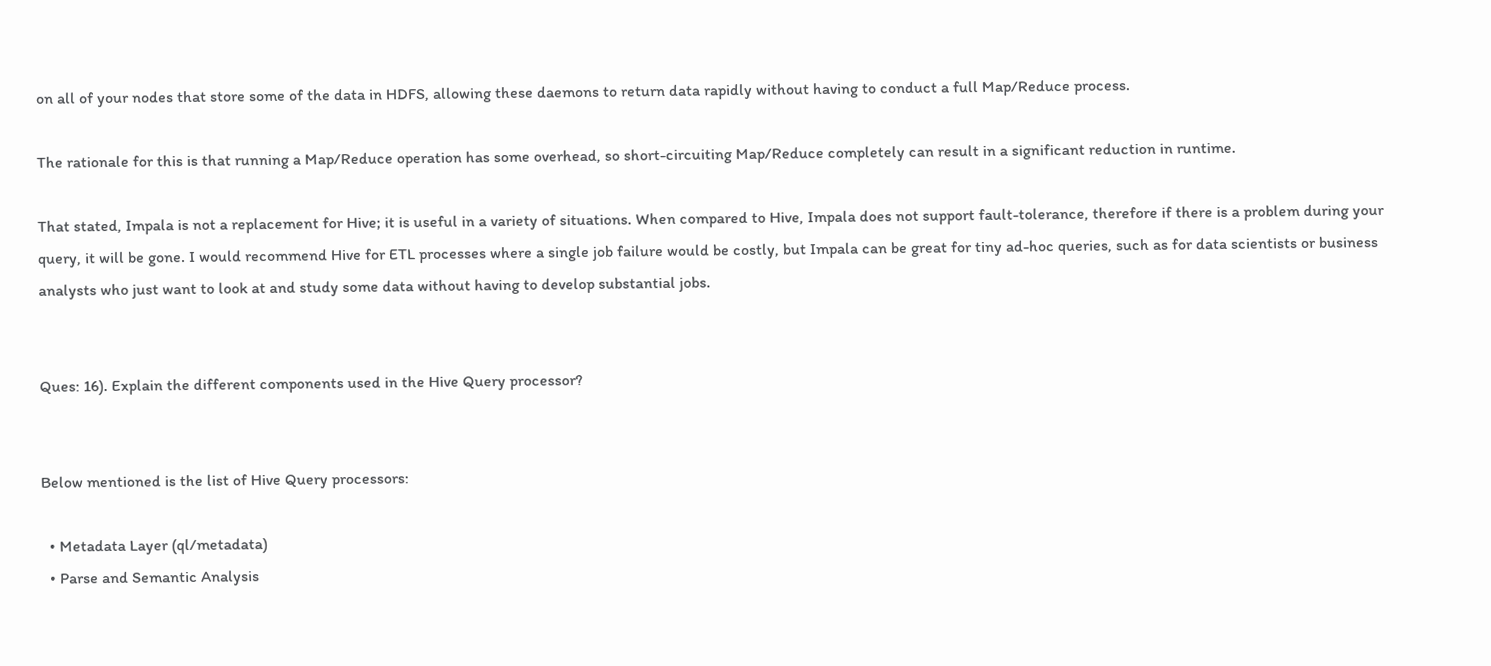on all of your nodes that store some of the data in HDFS, allowing these daemons to return data rapidly without having to conduct a full Map/Reduce process.

The rationale for this is that running a Map/Reduce operation has some overhead, so short-circuiting Map/Reduce completely can result in a significant reduction in runtime.

That stated, Impala is not a replacement for Hive; it is useful in a variety of situations. When compared to Hive, Impala does not support fault-tolerance, therefore if there is a problem during your query, it will be gone. I would recommend Hive for ETL processes where a single job failure would be costly, but Impala can be great for tiny ad-hoc queries, such as for data scientists or business analysts who just want to look at and study some data without having to develop substantial jobs.


Ques: 16). Explain the different components used in the Hive Query processor?


Below mentioned is the list of Hive Query processors:

  • Metadata Layer (ql/metadata)
  • Parse and Semantic Analysis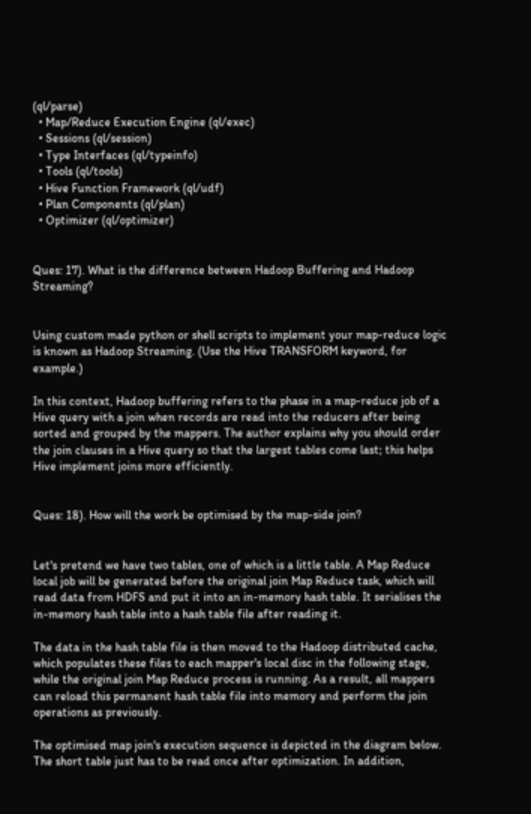(ql/parse)
  • Map/Reduce Execution Engine (ql/exec)
  • Sessions (ql/session)
  • Type Interfaces (ql/typeinfo)
  • Tools (ql/tools)
  • Hive Function Framework (ql/udf)
  • Plan Components (ql/plan)
  • Optimizer (ql/optimizer)


Ques: 17). What is the difference between Hadoop Buffering and Hadoop Streaming?


Using custom made python or shell scripts to implement your map-reduce logic is known as Hadoop Streaming. (Use the Hive TRANSFORM keyword, for example.)

In this context, Hadoop buffering refers to the phase in a map-reduce job of a Hive query with a join when records are read into the reducers after being sorted and grouped by the mappers. The author explains why you should order the join clauses in a Hive query so that the largest tables come last; this helps Hive implement joins more efficiently.


Ques: 18). How will the work be optimised by the map-side join?


Let's pretend we have two tables, one of which is a little table. A Map Reduce local job will be generated before the original join Map Reduce task, which will read data from HDFS and put it into an in-memory hash table. It serialises the in-memory hash table into a hash table file after reading it.

The data in the hash table file is then moved to the Hadoop distributed cache, which populates these files to each mapper's local disc in the following stage, while the original join Map Reduce process is running. As a result, all mappers can reload this permanent hash table file into memory and perform the join operations as previously.

The optimised map join's execution sequence is depicted in the diagram below. The short table just has to be read once after optimization. In addition,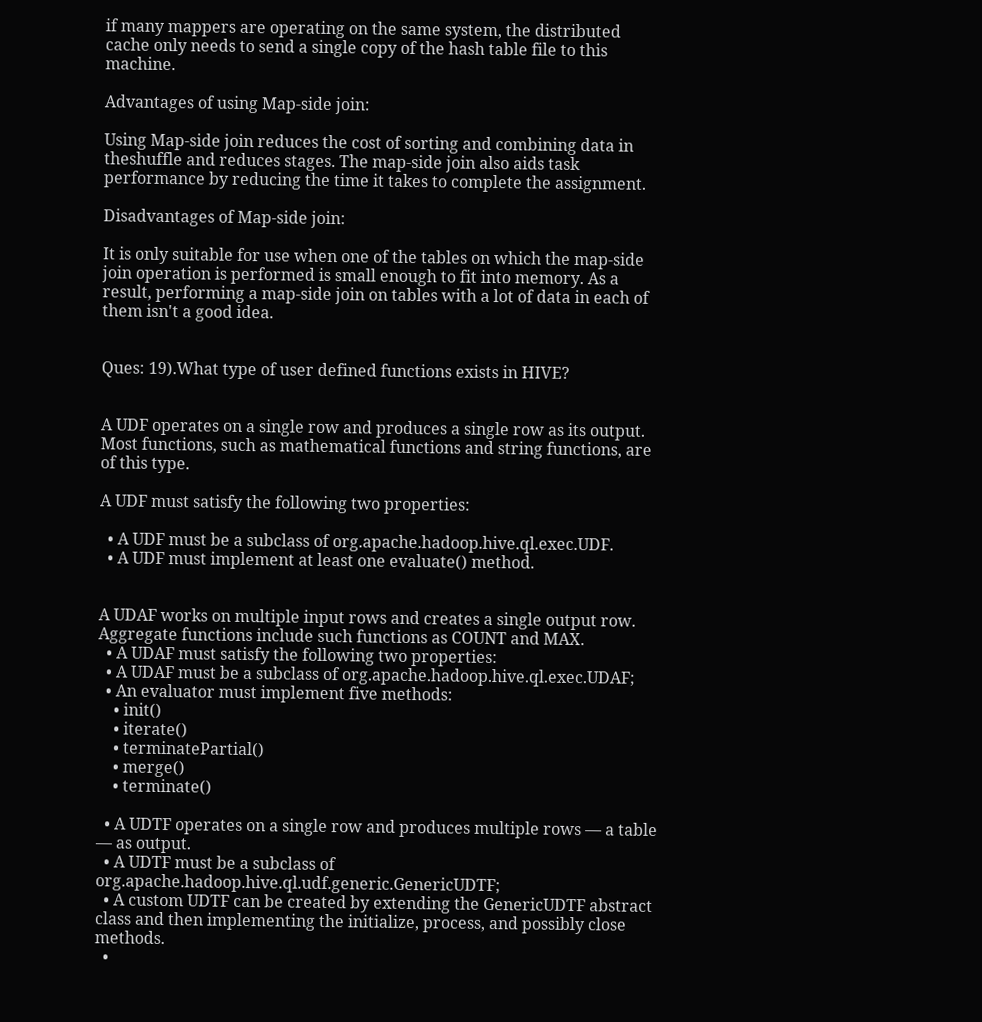if many mappers are operating on the same system, the distributed cache only needs to send a single copy of the hash table file to this machine.

Advantages of using Map-side join:

Using Map-side join reduces the cost of sorting and combining data in theshuffle and reduces stages. The map-side join also aids task performance by reducing the time it takes to complete the assignment.

Disadvantages of Map-side join:

It is only suitable for use when one of the tables on which the map-side join operation is performed is small enough to fit into memory. As a result, performing a map-side join on tables with a lot of data in each of them isn't a good idea.


Ques: 19).What type of user defined functions exists in HIVE?


A UDF operates on a single row and produces a single row as its output. Most functions, such as mathematical functions and string functions, are of this type.

A UDF must satisfy the following two properties:

  • A UDF must be a subclass of org.apache.hadoop.hive.ql.exec.UDF.
  • A UDF must implement at least one evaluate() method.


A UDAF works on multiple input rows and creates a single output row. Aggregate functions include such functions as COUNT and MAX.
  • A UDAF must satisfy the following two properties:
  • A UDAF must be a subclass of org.apache.hadoop.hive.ql.exec.UDAF;
  • An evaluator must implement five methods:
    • init()
    • iterate()
    • terminatePartial()
    • merge()
    • terminate()

  • A UDTF operates on a single row and produces multiple rows — a table — as output.
  • A UDTF must be a subclass of org.apache.hadoop.hive.ql.udf.generic.GenericUDTF;
  • A custom UDTF can be created by extending the GenericUDTF abstract class and then implementing the initialize, process, and possibly close methods.
  •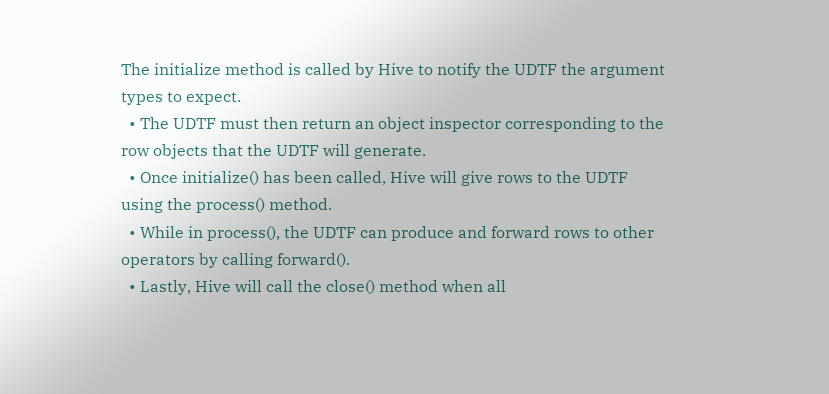The initialize method is called by Hive to notify the UDTF the argument types to expect.
  • The UDTF must then return an object inspector corresponding to the row objects that the UDTF will generate.
  • Once initialize() has been called, Hive will give rows to the UDTF using the process() method.
  • While in process(), the UDTF can produce and forward rows to other operators by calling forward().
  • Lastly, Hive will call the close() method when all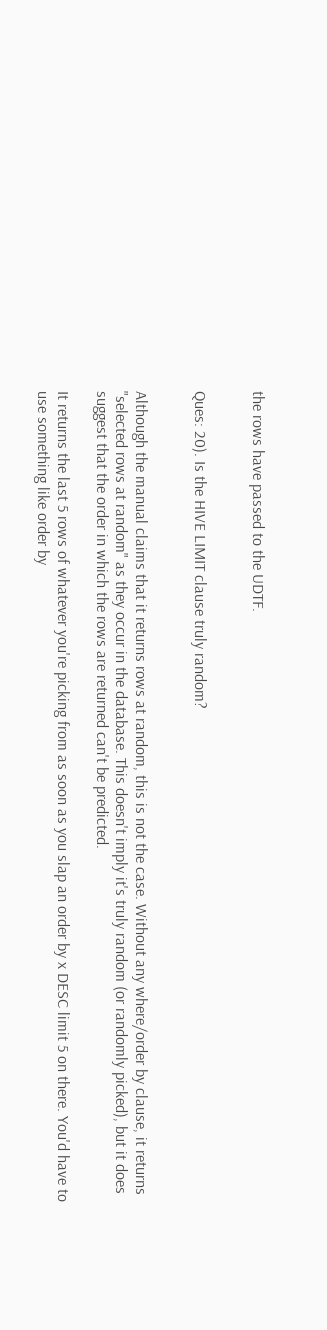the rows have passed to the UDTF.


Ques: 20). Is the HIVE LIMIT clause truly random?


Although the manual claims that it returns rows at random, this is not the case. Without any where/order by clause, it returns "selected rows at random" as they occur in the database. This doesn't imply it's truly random (or randomly picked), but it does suggest that the order in which the rows are returned can't be predicted.

It returns the last 5 rows of whatever you're picking from as soon as you slap an order by x DESC limit 5 on there. You'd have to use something like order by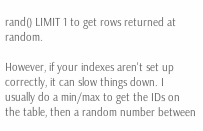rand() LIMIT 1 to get rows returned at random.

However, if your indexes aren't set up correctly, it can slow things down. I usually do a min/max to get the IDs on the table, then a random number between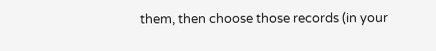them, then choose those records (in your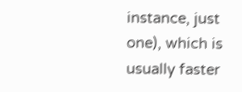instance, just one), which is usually faster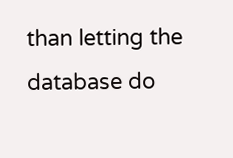than letting the database do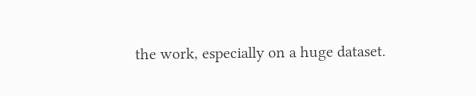the work, especially on a huge dataset.